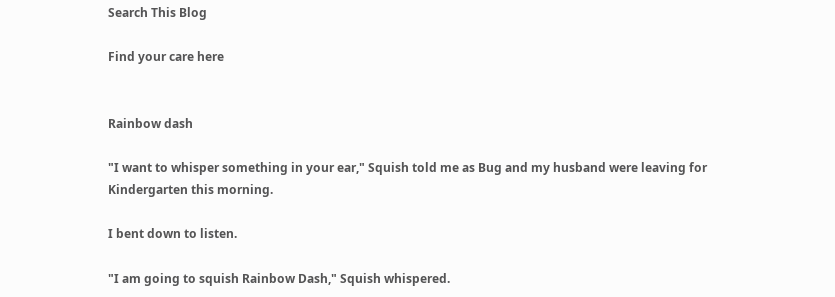Search This Blog

Find your care here


Rainbow dash

"I want to whisper something in your ear," Squish told me as Bug and my husband were leaving for Kindergarten this morning.

I bent down to listen.

"I am going to squish Rainbow Dash," Squish whispered.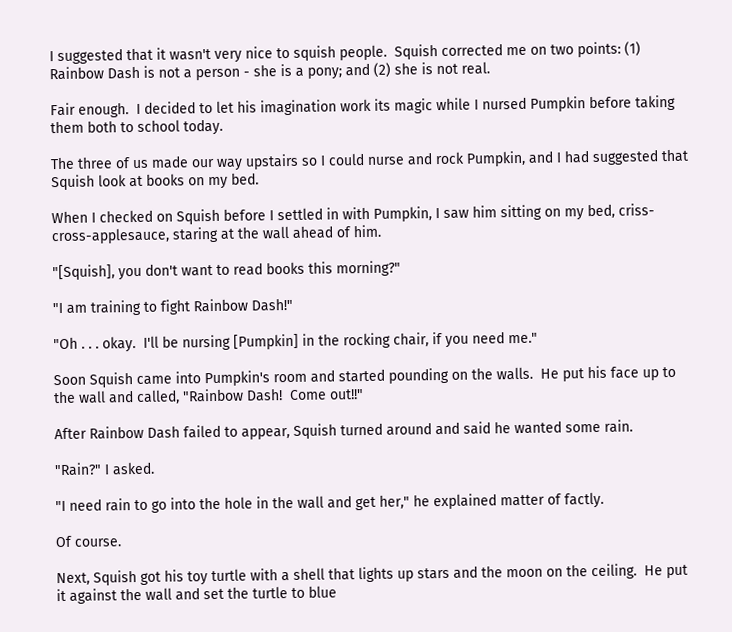I suggested that it wasn't very nice to squish people.  Squish corrected me on two points: (1) Rainbow Dash is not a person - she is a pony; and (2) she is not real.

Fair enough.  I decided to let his imagination work its magic while I nursed Pumpkin before taking them both to school today.

The three of us made our way upstairs so I could nurse and rock Pumpkin, and I had suggested that Squish look at books on my bed.

When I checked on Squish before I settled in with Pumpkin, I saw him sitting on my bed, criss-cross-applesauce, staring at the wall ahead of him.

"[Squish], you don't want to read books this morning?"

"I am training to fight Rainbow Dash!"

"Oh . . . okay.  I'll be nursing [Pumpkin] in the rocking chair, if you need me."

Soon Squish came into Pumpkin's room and started pounding on the walls.  He put his face up to the wall and called, "Rainbow Dash!  Come out!!"

After Rainbow Dash failed to appear, Squish turned around and said he wanted some rain.

"Rain?" I asked.

"I need rain to go into the hole in the wall and get her," he explained matter of factly.

Of course.

Next, Squish got his toy turtle with a shell that lights up stars and the moon on the ceiling.  He put it against the wall and set the turtle to blue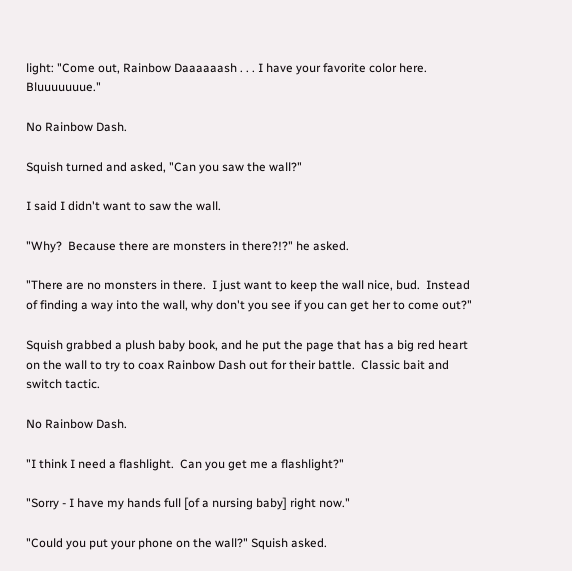light: "Come out, Rainbow Daaaaaash . . . I have your favorite color here.  Bluuuuuuue."

No Rainbow Dash.

Squish turned and asked, "Can you saw the wall?"

I said I didn't want to saw the wall.

"Why?  Because there are monsters in there?!?" he asked.

"There are no monsters in there.  I just want to keep the wall nice, bud.  Instead of finding a way into the wall, why don't you see if you can get her to come out?"

Squish grabbed a plush baby book, and he put the page that has a big red heart on the wall to try to coax Rainbow Dash out for their battle.  Classic bait and switch tactic.

No Rainbow Dash.

"I think I need a flashlight.  Can you get me a flashlight?"

"Sorry - I have my hands full [of a nursing baby] right now."

"Could you put your phone on the wall?" Squish asked.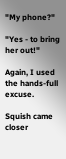"My phone?"

"Yes - to bring her out!"

Again, I used the hands-full excuse.

Squish came closer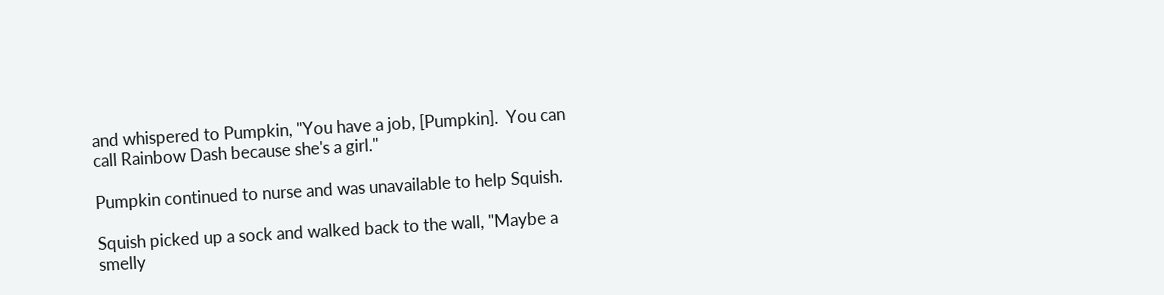and whispered to Pumpkin, "You have a job, [Pumpkin].  You can call Rainbow Dash because she's a girl."

Pumpkin continued to nurse and was unavailable to help Squish.

Squish picked up a sock and walked back to the wall, "Maybe a smelly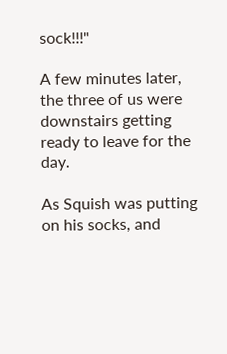sock!!!"

A few minutes later, the three of us were downstairs getting ready to leave for the day.

As Squish was putting on his socks, and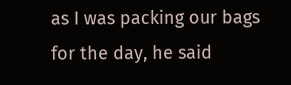as I was packing our bags for the day, he said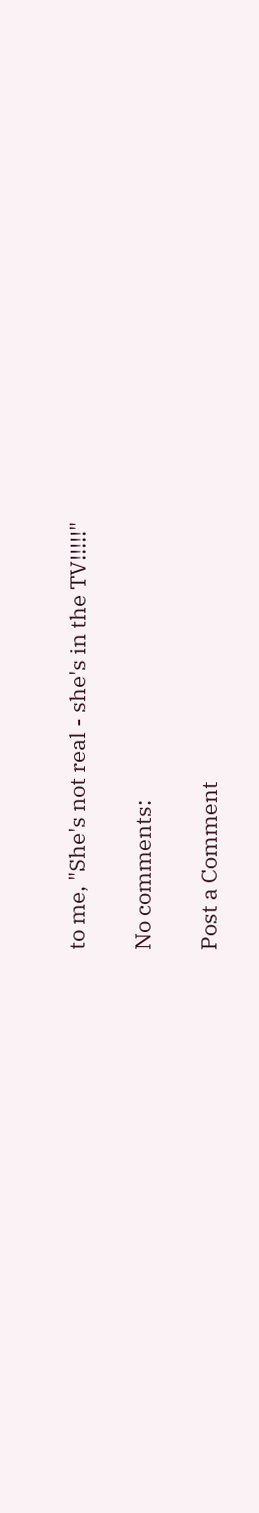to me, "She's not real - she's in the TV!!!!!"

No comments:

Post a Comment